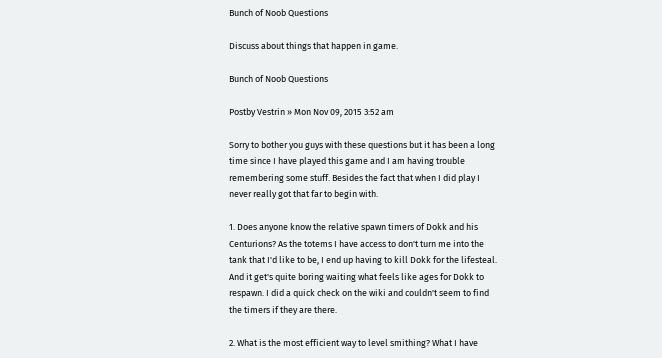Bunch of Noob Questions

Discuss about things that happen in game.

Bunch of Noob Questions

Postby Vestrin » Mon Nov 09, 2015 3:52 am

Sorry to bother you guys with these questions but it has been a long time since I have played this game and I am having trouble remembering some stuff. Besides the fact that when I did play I never really got that far to begin with.

1. Does anyone know the relative spawn timers of Dokk and his Centurions? As the totems I have access to don't turn me into the tank that I'd like to be, I end up having to kill Dokk for the lifesteal. And it get's quite boring waiting what feels like ages for Dokk to respawn. I did a quick check on the wiki and couldn't seem to find the timers if they are there.

2. What is the most efficient way to level smithing? What I have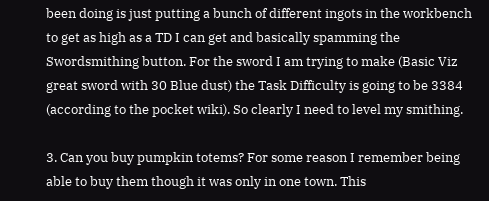been doing is just putting a bunch of different ingots in the workbench to get as high as a TD I can get and basically spamming the Swordsmithing button. For the sword I am trying to make (Basic Viz great sword with 30 Blue dust) the Task Difficulty is going to be 3384 (according to the pocket wiki). So clearly I need to level my smithing.

3. Can you buy pumpkin totems? For some reason I remember being able to buy them though it was only in one town. This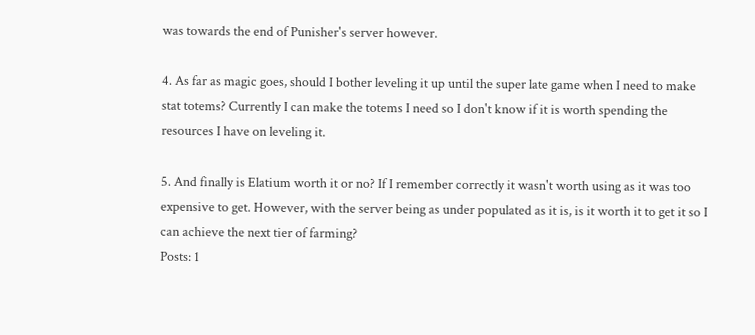was towards the end of Punisher's server however.

4. As far as magic goes, should I bother leveling it up until the super late game when I need to make stat totems? Currently I can make the totems I need so I don't know if it is worth spending the resources I have on leveling it.

5. And finally is Elatium worth it or no? If I remember correctly it wasn't worth using as it was too expensive to get. However, with the server being as under populated as it is, is it worth it to get it so I can achieve the next tier of farming?
Posts: 1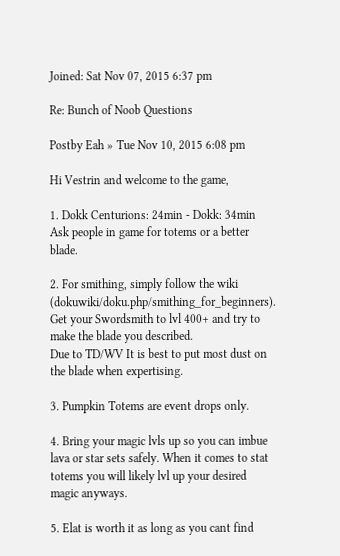Joined: Sat Nov 07, 2015 6:37 pm

Re: Bunch of Noob Questions

Postby Eah » Tue Nov 10, 2015 6:08 pm

Hi Vestrin and welcome to the game,

1. Dokk Centurions: 24min - Dokk: 34min
Ask people in game for totems or a better blade.

2. For smithing, simply follow the wiki (dokuwiki/doku.php/smithing_for_beginners).
Get your Swordsmith to lvl 400+ and try to make the blade you described.
Due to TD/WV It is best to put most dust on the blade when expertising.

3. Pumpkin Totems are event drops only.

4. Bring your magic lvls up so you can imbue lava or star sets safely. When it comes to stat totems you will likely lvl up your desired magic anyways.

5. Elat is worth it as long as you cant find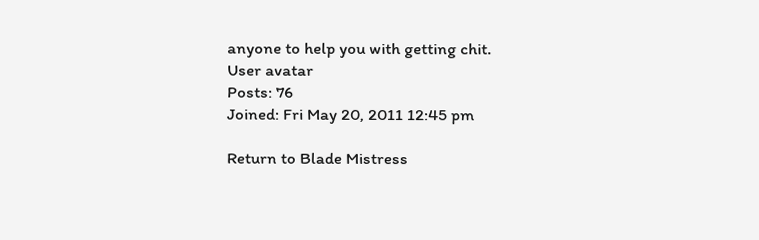anyone to help you with getting chit.
User avatar
Posts: 76
Joined: Fri May 20, 2011 12:45 pm

Return to Blade Mistress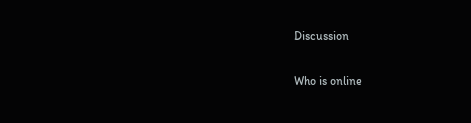Discussion

Who is online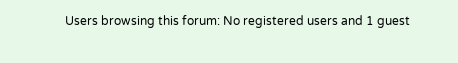Users browsing this forum: No registered users and 1 guest